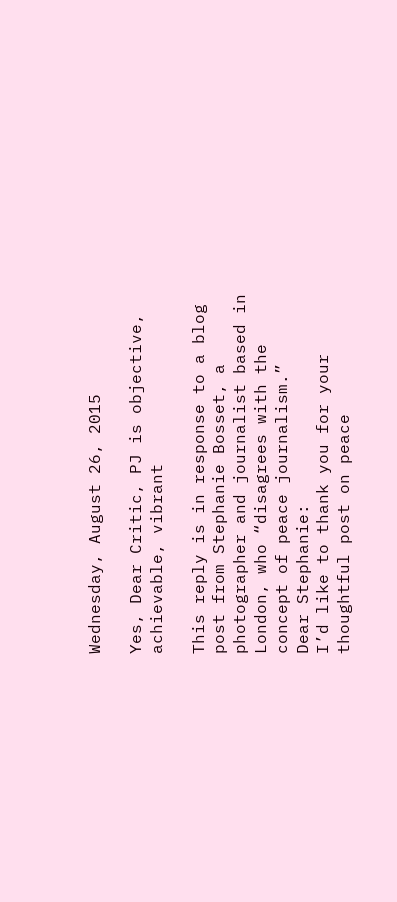Wednesday, August 26, 2015

Yes, Dear Critic, PJ is objective, achievable, vibrant

This reply is in response to a blog post from Stephanie Bosset, a photographer and journalist based in London, who “disagrees with the concept of peace journalism.”
Dear Stephanie:
I’d like to thank you for your thoughtful post on peace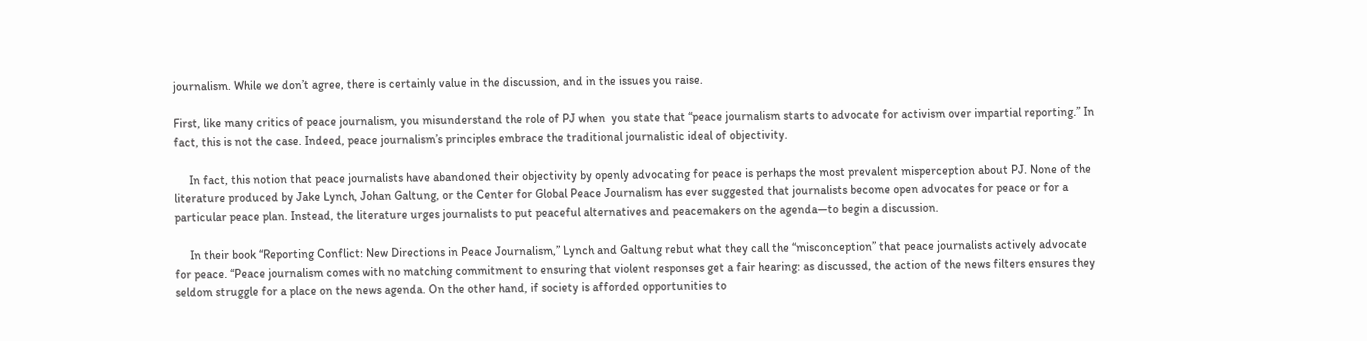journalism. While we don’t agree, there is certainly value in the discussion, and in the issues you raise.

First, like many critics of peace journalism, you misunderstand the role of PJ when  you state that “peace journalism starts to advocate for activism over impartial reporting.” In fact, this is not the case. Indeed, peace journalism’s principles embrace the traditional journalistic ideal of objectivity.

     In fact, this notion that peace journalists have abandoned their objectivity by openly advocating for peace is perhaps the most prevalent misperception about PJ. None of the literature produced by Jake Lynch, Johan Galtung, or the Center for Global Peace Journalism has ever suggested that journalists become open advocates for peace or for a particular peace plan. Instead, the literature urges journalists to put peaceful alternatives and peacemakers on the agenda—to begin a discussion.

     In their book “Reporting Conflict: New Directions in Peace Journalism,” Lynch and Galtung rebut what they call the “misconception” that peace journalists actively advocate for peace. “Peace journalism comes with no matching commitment to ensuring that violent responses get a fair hearing: as discussed, the action of the news filters ensures they seldom struggle for a place on the news agenda. On the other hand, if society is afforded opportunities to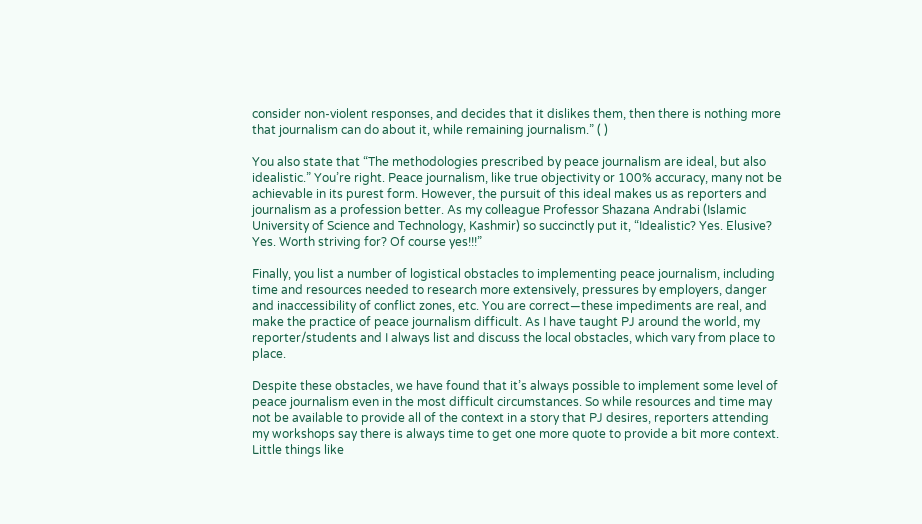consider non-violent responses, and decides that it dislikes them, then there is nothing more that journalism can do about it, while remaining journalism.” ( )

You also state that “The methodologies prescribed by peace journalism are ideal, but also idealistic.” You’re right. Peace journalism, like true objectivity or 100% accuracy, many not be achievable in its purest form. However, the pursuit of this ideal makes us as reporters and journalism as a profession better. As my colleague Professor Shazana Andrabi (Islamic University of Science and Technology, Kashmir) so succinctly put it, “Idealistic? Yes. Elusive? Yes. Worth striving for? Of course yes!!!”

Finally, you list a number of logistical obstacles to implementing peace journalism, including time and resources needed to research more extensively, pressures by employers, danger and inaccessibility of conflict zones, etc. You are correct—these impediments are real, and make the practice of peace journalism difficult. As I have taught PJ around the world, my reporter/students and I always list and discuss the local obstacles, which vary from place to place.

Despite these obstacles, we have found that it’s always possible to implement some level of peace journalism even in the most difficult circumstances. So while resources and time may not be available to provide all of the context in a story that PJ desires, reporters attending my workshops say there is always time to get one more quote to provide a bit more context. Little things like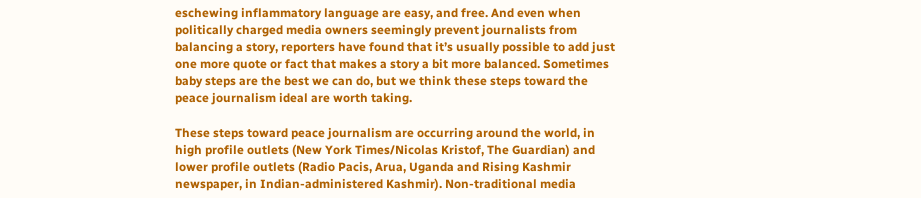eschewing inflammatory language are easy, and free. And even when politically charged media owners seemingly prevent journalists from balancing a story, reporters have found that it’s usually possible to add just one more quote or fact that makes a story a bit more balanced. Sometimes baby steps are the best we can do, but we think these steps toward the peace journalism ideal are worth taking.

These steps toward peace journalism are occurring around the world, in high profile outlets (New York Times/Nicolas Kristof, The Guardian) and lower profile outlets (Radio Pacis, Arua, Uganda and Rising Kashmir newspaper, in Indian-administered Kashmir). Non-traditional media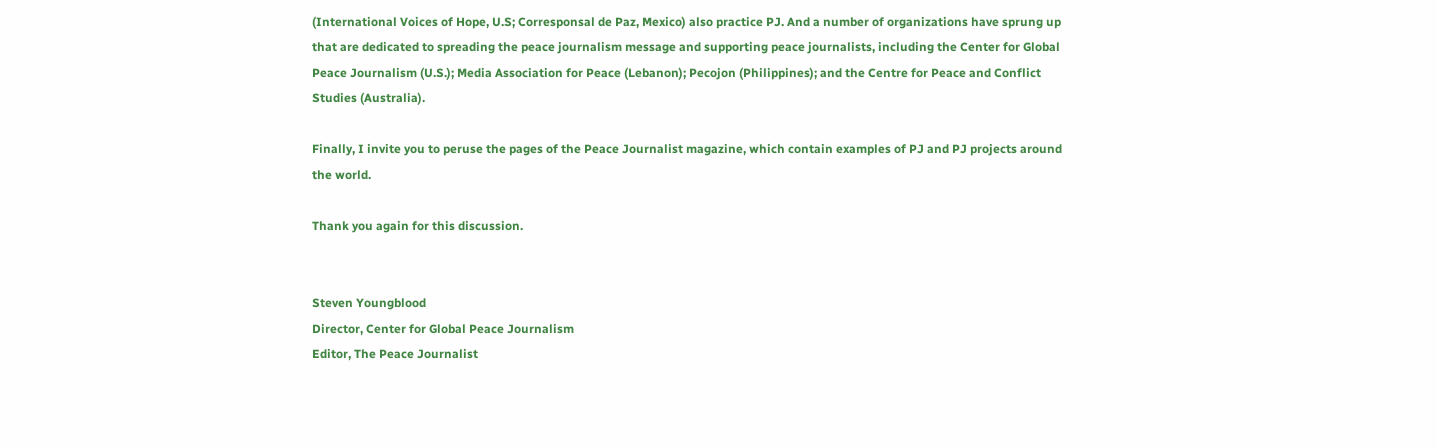(International Voices of Hope, U.S; Corresponsal de Paz, Mexico) also practice PJ. And a number of organizations have sprung up that are dedicated to spreading the peace journalism message and supporting peace journalists, including the Center for Global Peace Journalism (U.S.); Media Association for Peace (Lebanon); Pecojon (Philippines); and the Centre for Peace and Conflict Studies (Australia).

Finally, I invite you to peruse the pages of the Peace Journalist magazine, which contain examples of PJ and PJ projects around the world.

Thank you again for this discussion.


Steven Youngblood
Director, Center for Global Peace Journalism
Editor, The Peace Journalist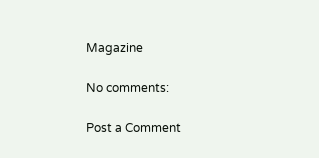Magazine

No comments:

Post a Comment